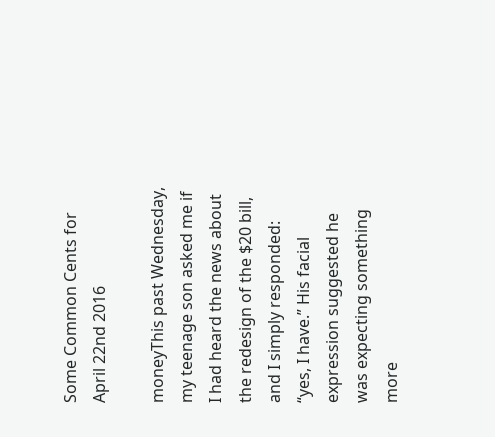Some Common Cents for April 22nd 2016

moneyThis past Wednesday, my teenage son asked me if I had heard the news about the redesign of the $20 bill, and I simply responded: “yes, I have.” His facial expression suggested he was expecting something more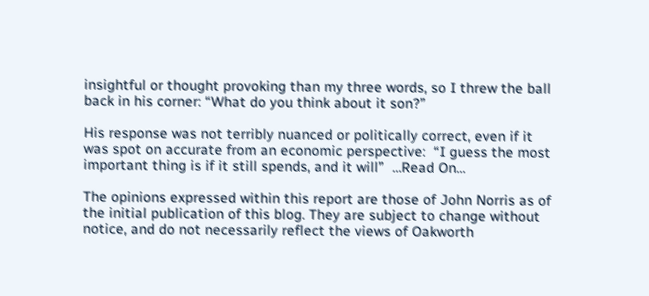insightful or thought provoking than my three words, so I threw the ball back in his corner: “What do you think about it son?”

His response was not terribly nuanced or politically correct, even if it was spot on accurate from an economic perspective:  “I guess the most important thing is if it still spends, and it will”  …Read On…

The opinions expressed within this report are those of John Norris as of the initial publication of this blog. They are subject to change without notice, and do not necessarily reflect the views of Oakworth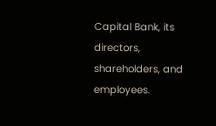Capital Bank, its directors, shareholders, and employees.